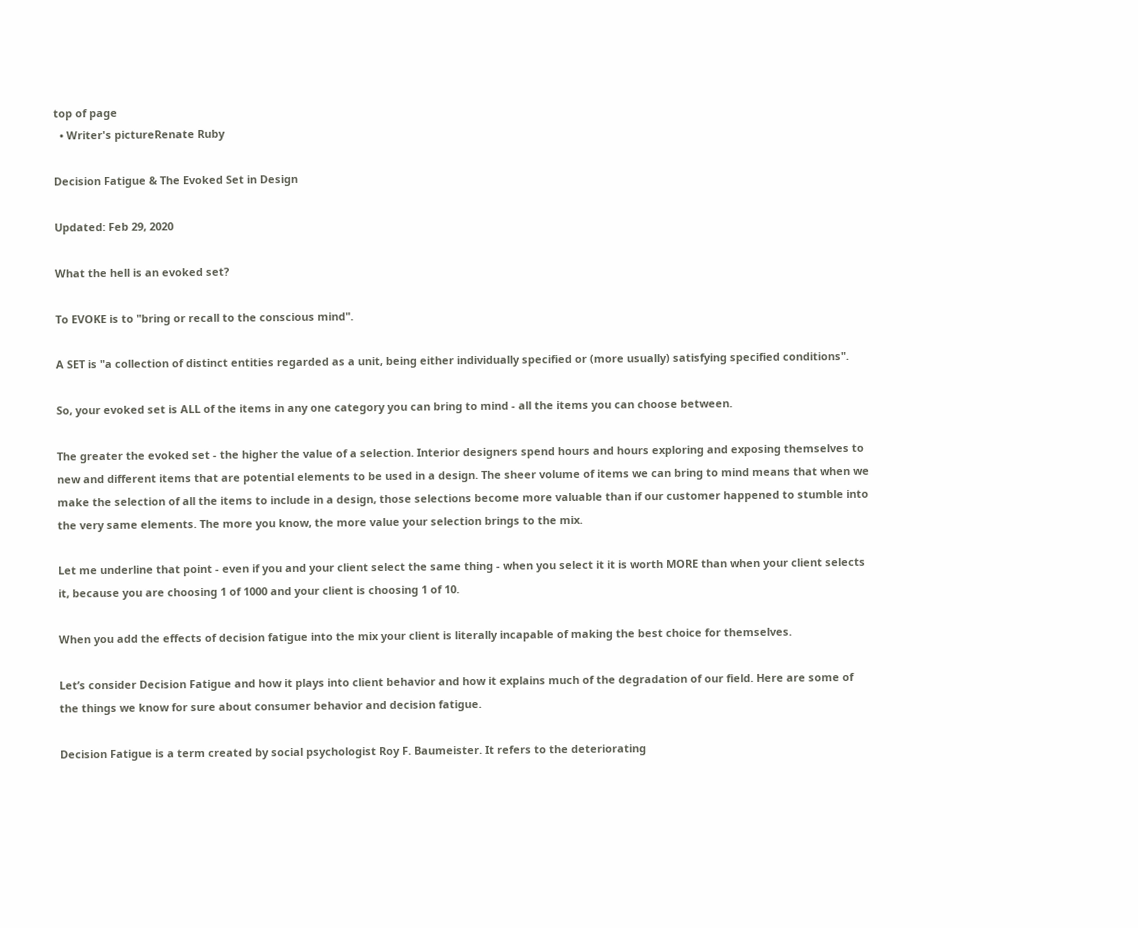top of page
  • Writer's pictureRenate Ruby

Decision Fatigue & The Evoked Set in Design

Updated: Feb 29, 2020

What the hell is an evoked set?

To EVOKE is to "bring or recall to the conscious mind".

A SET is "a collection of distinct entities regarded as a unit, being either individually specified or (more usually) satisfying specified conditions".

So, your evoked set is ALL of the items in any one category you can bring to mind - all the items you can choose between.

The greater the evoked set - the higher the value of a selection. Interior designers spend hours and hours exploring and exposing themselves to new and different items that are potential elements to be used in a design. The sheer volume of items we can bring to mind means that when we make the selection of all the items to include in a design, those selections become more valuable than if our customer happened to stumble into the very same elements. The more you know, the more value your selection brings to the mix.

Let me underline that point - even if you and your client select the same thing - when you select it it is worth MORE than when your client selects it, because you are choosing 1 of 1000 and your client is choosing 1 of 10.

When you add the effects of decision fatigue into the mix your client is literally incapable of making the best choice for themselves.

Let’s consider Decision Fatigue and how it plays into client behavior and how it explains much of the degradation of our field. Here are some of the things we know for sure about consumer behavior and decision fatigue.

Decision Fatigue is a term created by social psychologist Roy F. Baumeister. It refers to the deteriorating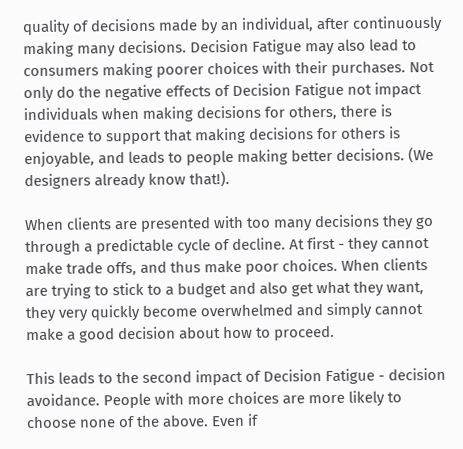quality of decisions made by an individual, after continuously making many decisions. Decision Fatigue may also lead to consumers making poorer choices with their purchases. Not only do the negative effects of Decision Fatigue not impact individuals when making decisions for others, there is evidence to support that making decisions for others is enjoyable, and leads to people making better decisions. (We designers already know that!).

When clients are presented with too many decisions they go through a predictable cycle of decline. At first - they cannot make trade offs, and thus make poor choices. When clients are trying to stick to a budget and also get what they want, they very quickly become overwhelmed and simply cannot make a good decision about how to proceed.

This leads to the second impact of Decision Fatigue - decision avoidance. People with more choices are more likely to choose none of the above. Even if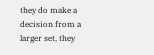they do make a decision from a larger set, they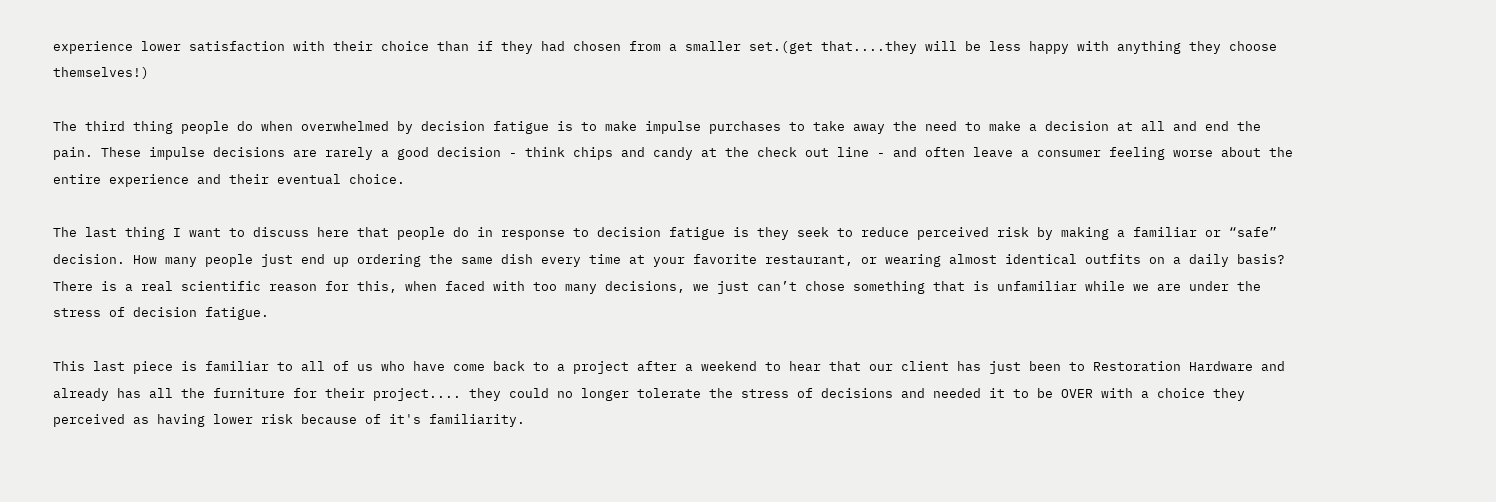experience lower satisfaction with their choice than if they had chosen from a smaller set.(get that....they will be less happy with anything they choose themselves!)

The third thing people do when overwhelmed by decision fatigue is to make impulse purchases to take away the need to make a decision at all and end the pain. These impulse decisions are rarely a good decision - think chips and candy at the check out line - and often leave a consumer feeling worse about the entire experience and their eventual choice.

The last thing I want to discuss here that people do in response to decision fatigue is they seek to reduce perceived risk by making a familiar or “safe” decision. How many people just end up ordering the same dish every time at your favorite restaurant, or wearing almost identical outfits on a daily basis? There is a real scientific reason for this, when faced with too many decisions, we just can’t chose something that is unfamiliar while we are under the stress of decision fatigue.

This last piece is familiar to all of us who have come back to a project after a weekend to hear that our client has just been to Restoration Hardware and already has all the furniture for their project.... they could no longer tolerate the stress of decisions and needed it to be OVER with a choice they perceived as having lower risk because of it's familiarity.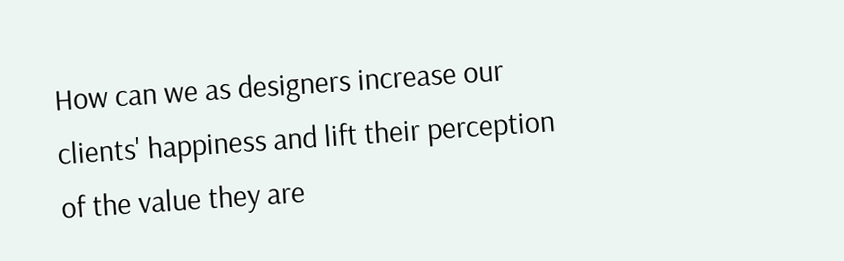How can we as designers increase our clients' happiness and lift their perception of the value they are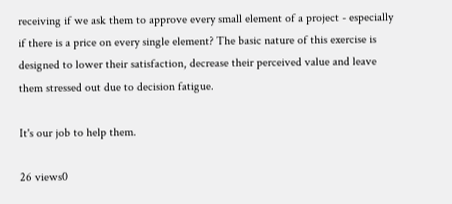receiving if we ask them to approve every small element of a project - especially if there is a price on every single element? The basic nature of this exercise is designed to lower their satisfaction, decrease their perceived value and leave them stressed out due to decision fatigue.

It's our job to help them.

26 views0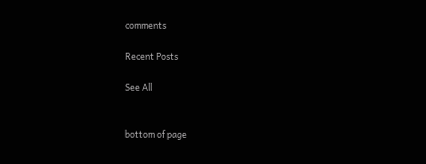comments

Recent Posts

See All


bottom of page